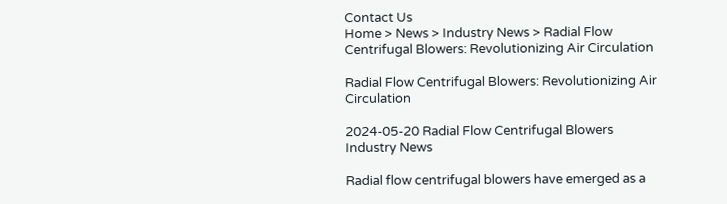Contact Us
Home > News > Industry News > Radial Flow Centrifugal Blowers: Revolutionizing Air Circulation

Radial Flow Centrifugal Blowers: Revolutionizing Air Circulation

2024-05-20 Radial Flow Centrifugal Blowers Industry News

Radial flow centrifugal blowers have emerged as a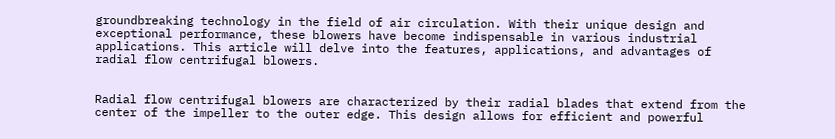groundbreaking technology in the field of air circulation. With their unique design and exceptional performance, these blowers have become indispensable in various industrial applications. This article will delve into the features, applications, and advantages of radial flow centrifugal blowers.


Radial flow centrifugal blowers are characterized by their radial blades that extend from the center of the impeller to the outer edge. This design allows for efficient and powerful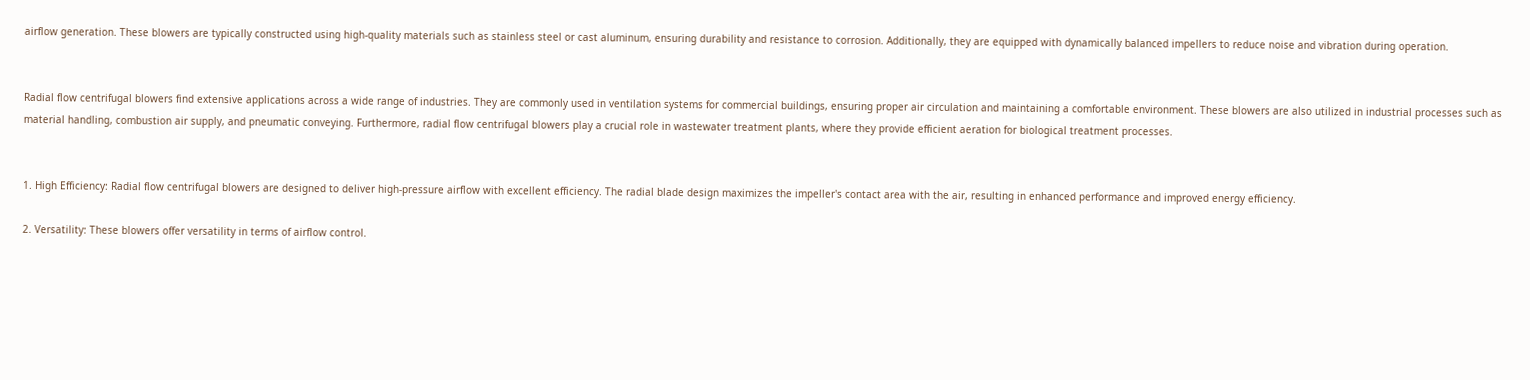airflow generation. These blowers are typically constructed using high-quality materials such as stainless steel or cast aluminum, ensuring durability and resistance to corrosion. Additionally, they are equipped with dynamically balanced impellers to reduce noise and vibration during operation.


Radial flow centrifugal blowers find extensive applications across a wide range of industries. They are commonly used in ventilation systems for commercial buildings, ensuring proper air circulation and maintaining a comfortable environment. These blowers are also utilized in industrial processes such as material handling, combustion air supply, and pneumatic conveying. Furthermore, radial flow centrifugal blowers play a crucial role in wastewater treatment plants, where they provide efficient aeration for biological treatment processes.


1. High Efficiency: Radial flow centrifugal blowers are designed to deliver high-pressure airflow with excellent efficiency. The radial blade design maximizes the impeller's contact area with the air, resulting in enhanced performance and improved energy efficiency.

2. Versatility: These blowers offer versatility in terms of airflow control.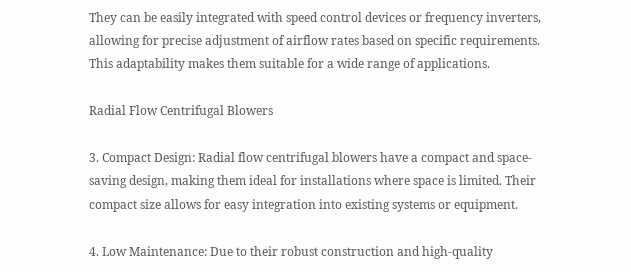They can be easily integrated with speed control devices or frequency inverters, allowing for precise adjustment of airflow rates based on specific requirements. This adaptability makes them suitable for a wide range of applications.

Radial Flow Centrifugal Blowers

3. Compact Design: Radial flow centrifugal blowers have a compact and space-saving design, making them ideal for installations where space is limited. Their compact size allows for easy integration into existing systems or equipment.

4. Low Maintenance: Due to their robust construction and high-quality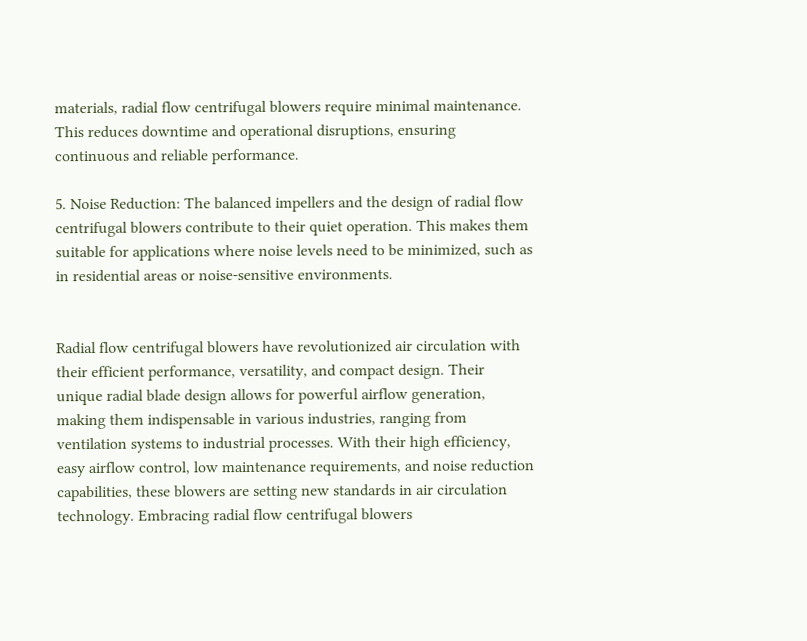materials, radial flow centrifugal blowers require minimal maintenance. This reduces downtime and operational disruptions, ensuring continuous and reliable performance.

5. Noise Reduction: The balanced impellers and the design of radial flow centrifugal blowers contribute to their quiet operation. This makes them suitable for applications where noise levels need to be minimized, such as in residential areas or noise-sensitive environments.


Radial flow centrifugal blowers have revolutionized air circulation with their efficient performance, versatility, and compact design. Their unique radial blade design allows for powerful airflow generation, making them indispensable in various industries, ranging from ventilation systems to industrial processes. With their high efficiency, easy airflow control, low maintenance requirements, and noise reduction capabilities, these blowers are setting new standards in air circulation technology. Embracing radial flow centrifugal blowers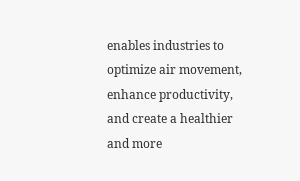enables industries to optimize air movement, enhance productivity, and create a healthier and more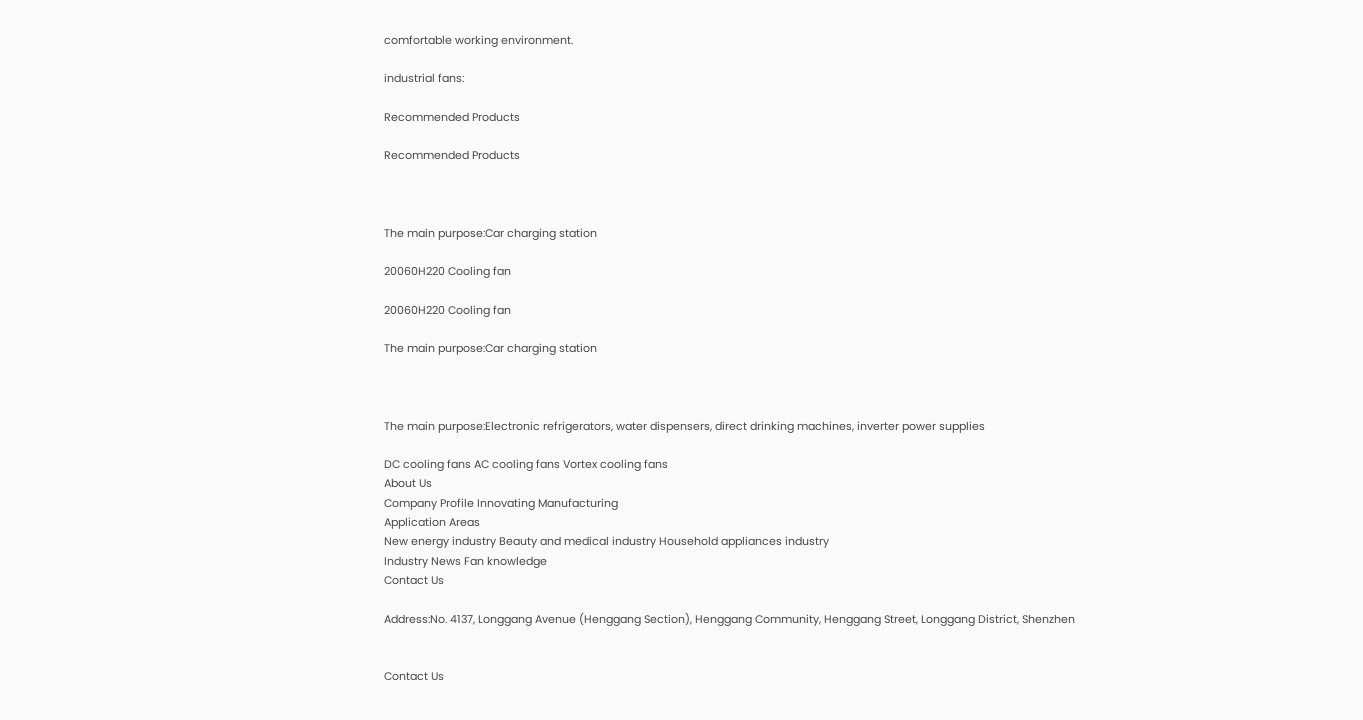comfortable working environment.

industrial fans:

Recommended Products

Recommended Products



The main purpose:Car charging station

20060H220 Cooling fan

20060H220 Cooling fan

The main purpose:Car charging station



The main purpose:Electronic refrigerators, water dispensers, direct drinking machines, inverter power supplies

DC cooling fans AC cooling fans Vortex cooling fans
About Us
Company Profile Innovating Manufacturing
Application Areas
New energy industry Beauty and medical industry Household appliances industry
Industry News Fan knowledge
Contact Us

Address:No. 4137, Longgang Avenue (Henggang Section), Henggang Community, Henggang Street, Longgang District, Shenzhen


Contact Us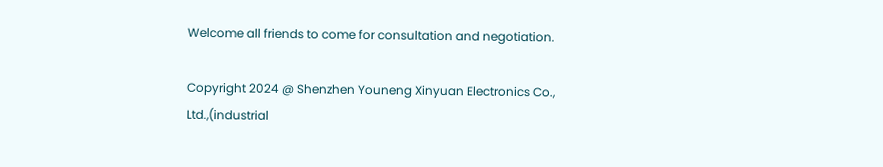Welcome all friends to come for consultation and negotiation.

Copyright 2024 @ Shenzhen Youneng Xinyuan Electronics Co., Ltd.,(industrial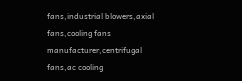fans,industrial blowers,axial fans,cooling fans manufacturer,centrifugal fans,ac cooling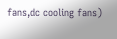fans,dc cooling fans)